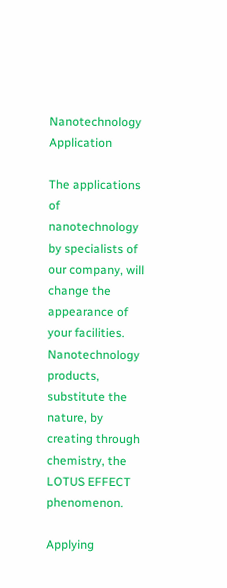Nanotechnology Application

The applications of nanotechnology by specialists of our company, will change the appearance of your facilities. Nanotechnology products, substitute the nature, by creating through chemistry, the LOTUS EFFECT phenomenon.

Applying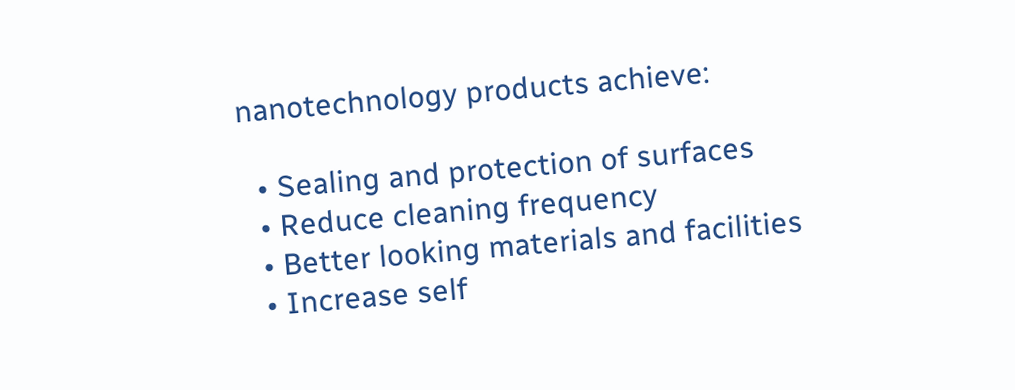nanotechnology products achieve:

  • Sealing and protection of surfaces
  • Reduce cleaning frequency
  • Better looking materials and facilities
  • Increase self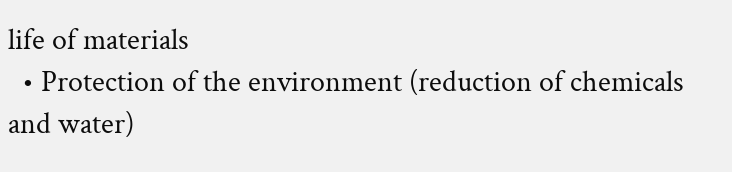life of materials
  • Protection of the environment (reduction of chemicals and water)